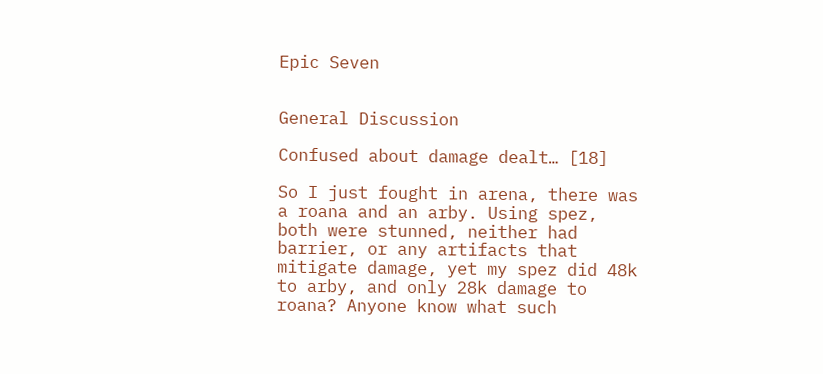Epic Seven


General Discussion

Confused about damage dealt… [18]

So I just fought in arena, there was a roana and an arby. Using spez, both were stunned, neither had barrier, or any artifacts that mitigate damage, yet my spez did 48k to arby, and only 28k damage to roana? Anyone know what such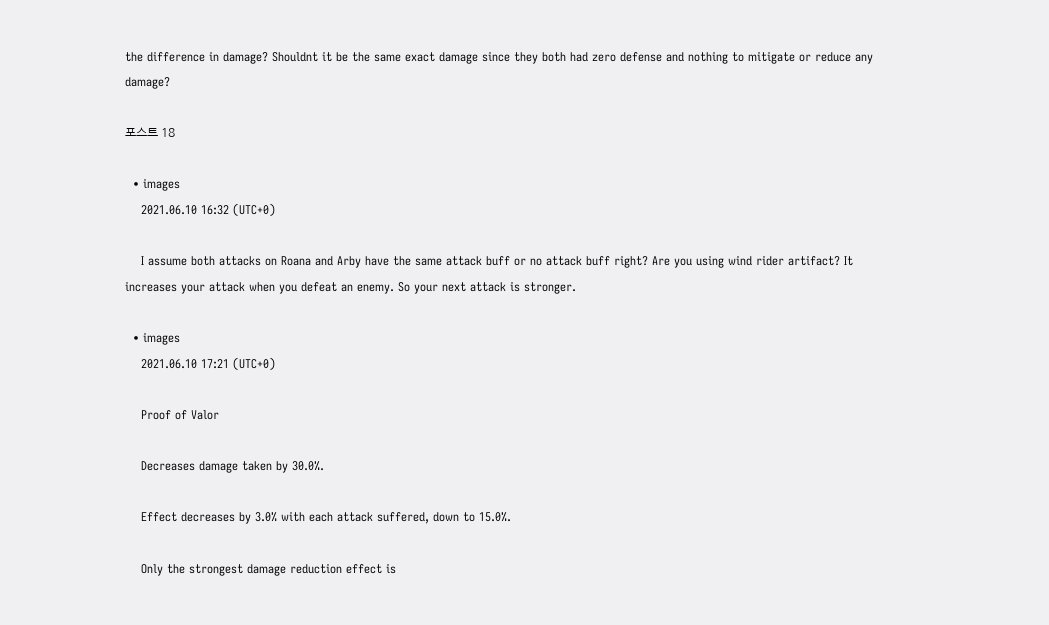the difference in damage? Shouldnt it be the same exact damage since they both had zero defense and nothing to mitigate or reduce any damage?

포스트 18

  • images
    2021.06.10 16:32 (UTC+0)

    I assume both attacks on Roana and Arby have the same attack buff or no attack buff right? Are you using wind rider artifact? It increases your attack when you defeat an enemy. So your next attack is stronger.

  • images
    2021.06.10 17:21 (UTC+0)

    Proof of Valor

    Decreases damage taken by 30.0%.

    Effect decreases by 3.0% with each attack suffered, down to 15.0%.

    Only the strongest damage reduction effect is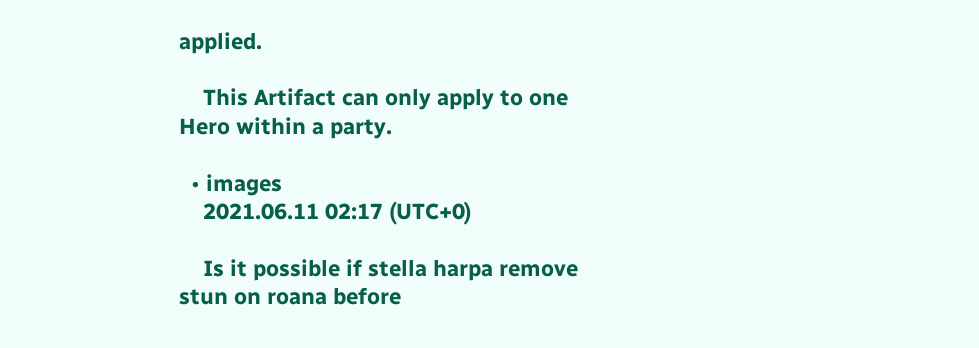applied.

    This Artifact can only apply to one Hero within a party.

  • images
    2021.06.11 02:17 (UTC+0)

    Is it possible if stella harpa remove stun on roana before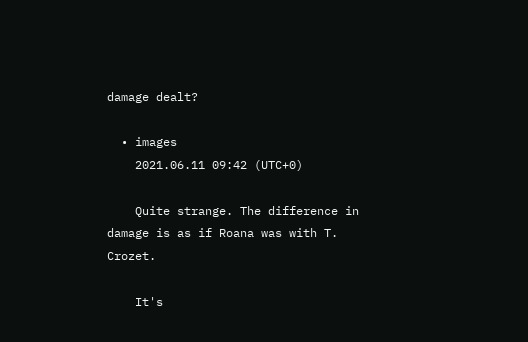damage dealt?

  • images
    2021.06.11 09:42 (UTC+0)

    Quite strange. The difference in damage is as if Roana was with T. Crozet.

    It's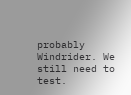probably Windrider. We still need to test.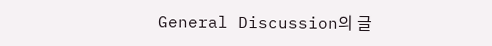General Discussion의 글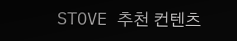STOVE 추천 컨텐츠